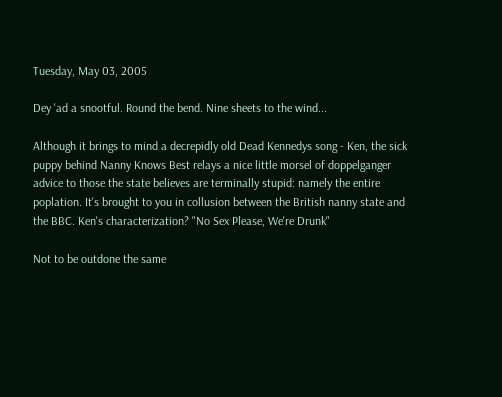Tuesday, May 03, 2005

Dey 'ad a snootful. Round the bend. Nine sheets to the wind...

Although it brings to mind a decrepidly old Dead Kennedys song - Ken, the sick puppy behind Nanny Knows Best relays a nice little morsel of doppelganger advice to those the state believes are terminally stupid: namely the entire poplation. It's brought to you in collusion between the British nanny state and the BBC. Ken's characterization? "No Sex Please, We're Drunk"

Not to be outdone the same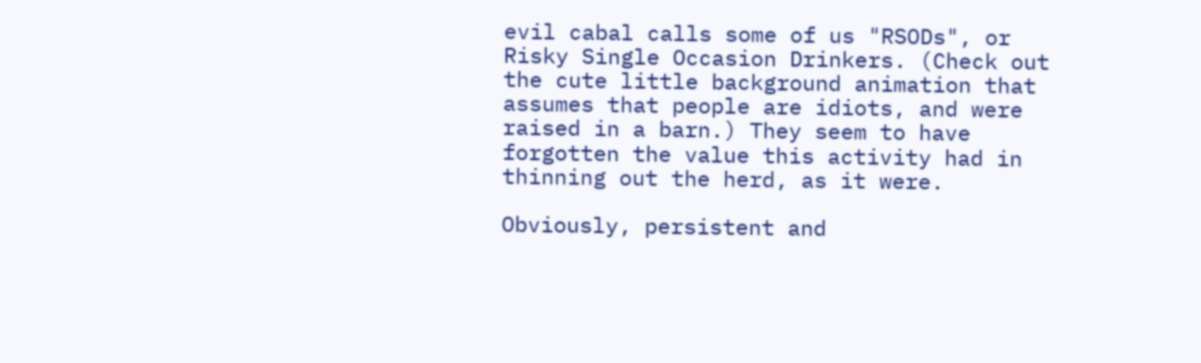evil cabal calls some of us "RSODs", or Risky Single Occasion Drinkers. (Check out the cute little background animation that assumes that people are idiots, and were raised in a barn.) They seem to have forgotten the value this activity had in thinning out the herd, as it were.

Obviously, persistent and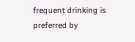frequent drinking is preferred by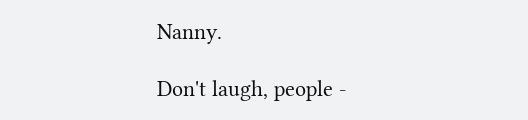Nanny.

Don't laugh, people -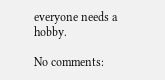everyone needs a hobby.

No comments: